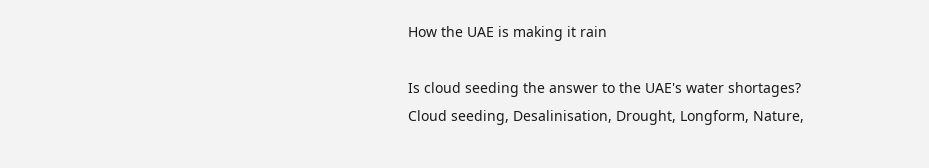How the UAE is making it rain

Is cloud seeding the answer to the UAE's water shortages?
Cloud seeding, Desalinisation, Drought, Longform, Nature,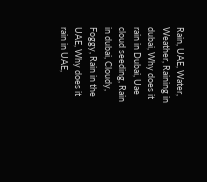Rain, UAE, Water, Weather, Raining in dubai, Why does it rain in Dubai, Uae cloud seeding, Rain in dubai, Cloudy, Foggy, Rain in the UAE, Why does it rain in UAE,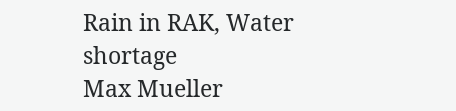Rain in RAK, Water shortage
Max Mueller